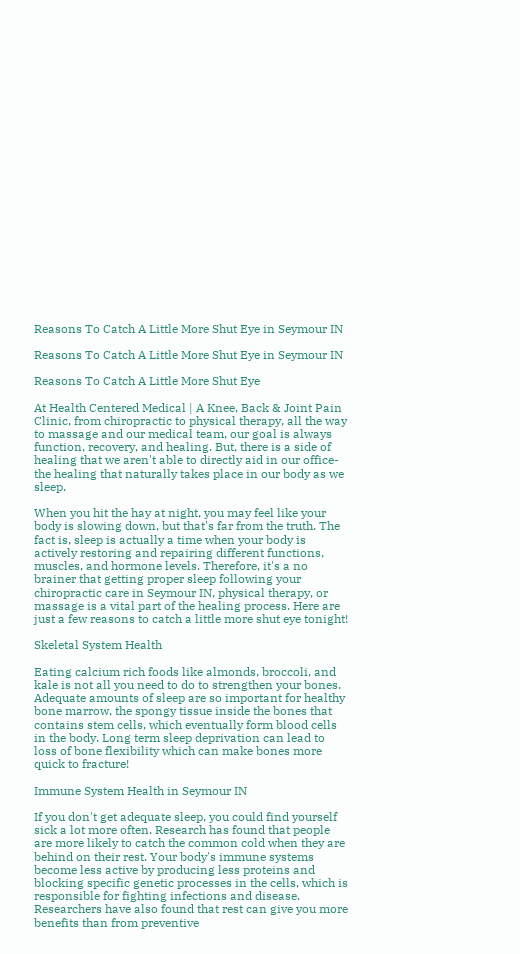Reasons To Catch A Little More Shut Eye in Seymour IN

Reasons To Catch A Little More Shut Eye in Seymour IN

Reasons To Catch A Little More Shut Eye

At Health Centered Medical | A Knee, Back & Joint Pain Clinic, from chiropractic to physical therapy, all the way to massage and our medical team, our goal is always function, recovery, and healing. But, there is a side of healing that we aren't able to directly aid in our office- the healing that naturally takes place in our body as we sleep.

When you hit the hay at night, you may feel like your body is slowing down, but that's far from the truth. The fact is, sleep is actually a time when your body is actively restoring and repairing different functions, muscles, and hormone levels. Therefore, it's a no brainer that getting proper sleep following your chiropractic care in Seymour IN, physical therapy, or massage is a vital part of the healing process. Here are just a few reasons to catch a little more shut eye tonight!

Skeletal System Health

Eating calcium rich foods like almonds, broccoli, and kale is not all you need to do to strengthen your bones. Adequate amounts of sleep are so important for healthy bone marrow, the spongy tissue inside the bones that contains stem cells, which eventually form blood cells in the body. Long term sleep deprivation can lead to loss of bone flexibility which can make bones more quick to fracture!

Immune System Health in Seymour IN

If you don't get adequate sleep, you could find yourself sick a lot more often. Research has found that people are more likely to catch the common cold when they are behind on their rest. Your body's immune systems become less active by producing less proteins and blocking specific genetic processes in the cells, which is responsible for fighting infections and disease. Researchers have also found that rest can give you more benefits than from preventive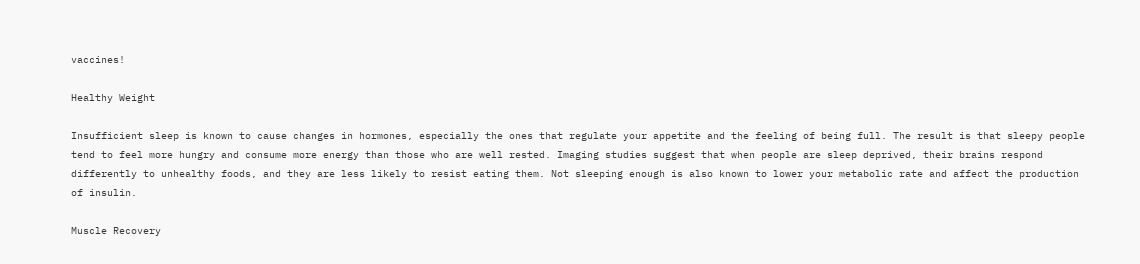vaccines!

Healthy Weight

Insufficient sleep is known to cause changes in hormones, especially the ones that regulate your appetite and the feeling of being full. The result is that sleepy people tend to feel more hungry and consume more energy than those who are well rested. Imaging studies suggest that when people are sleep deprived, their brains respond differently to unhealthy foods, and they are less likely to resist eating them. Not sleeping enough is also known to lower your metabolic rate and affect the production of insulin.

Muscle Recovery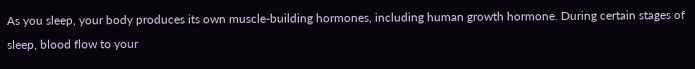As you sleep, your body produces its own muscle-building hormones, including human growth hormone. During certain stages of sleep, blood flow to your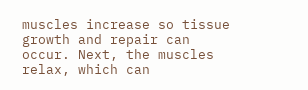muscles increase so tissue growth and repair can occur. Next, the muscles relax, which can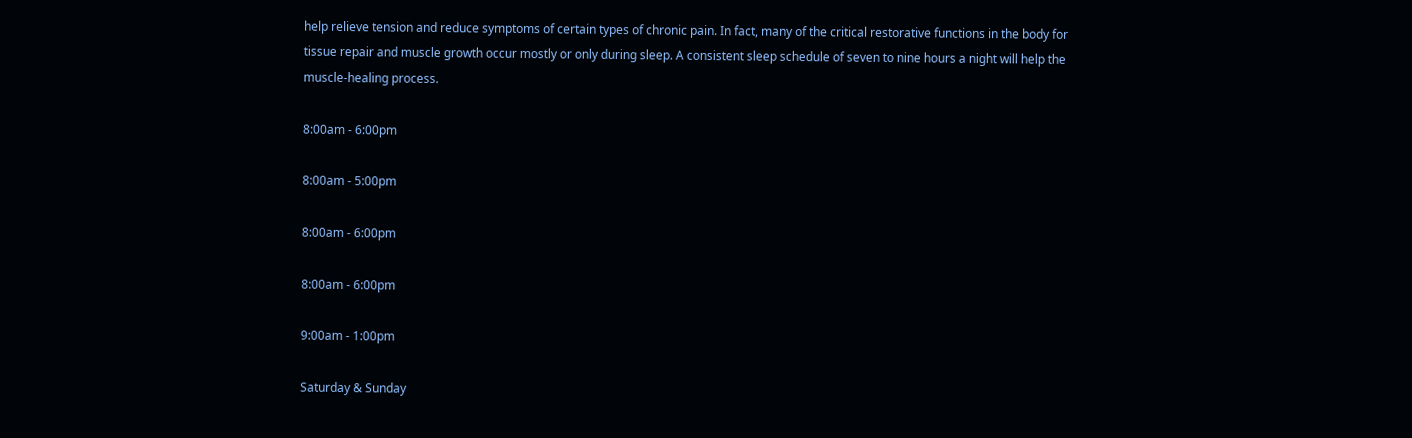help relieve tension and reduce symptoms of certain types of chronic pain. In fact, many of the critical restorative functions in the body for tissue repair and muscle growth occur mostly or only during sleep. A consistent sleep schedule of seven to nine hours a night will help the muscle-healing process.

8:00am - 6:00pm

8:00am - 5:00pm

8:00am - 6:00pm

8:00am - 6:00pm

9:00am - 1:00pm

Saturday & Sunday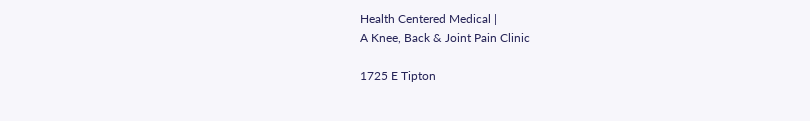Health Centered Medical |
A Knee, Back & Joint Pain Clinic

1725 E Tipton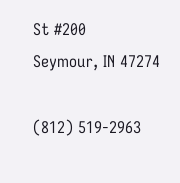St #200
Seymour, IN 47274

(812) 519-2963